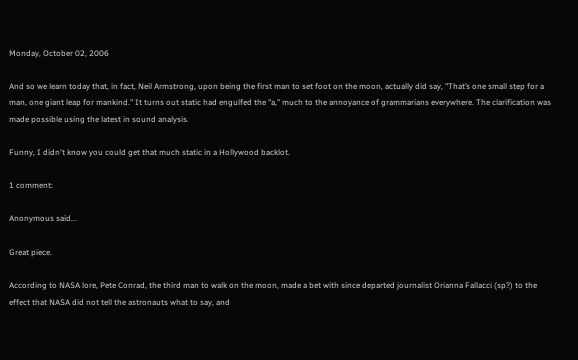Monday, October 02, 2006

And so we learn today that, in fact, Neil Armstrong, upon being the first man to set foot on the moon, actually did say, "That’s one small step for a man, one giant leap for mankind." It turns out static had engulfed the "a," much to the annoyance of grammarians everywhere. The clarification was made possible using the latest in sound analysis.

Funny, I didn't know you could get that much static in a Hollywood backlot.

1 comment:

Anonymous said...

Great piece.

According to NASA lore, Pete Conrad, the third man to walk on the moon, made a bet with since departed journalist Orianna Fallacci (sp?) to the effect that NASA did not tell the astronauts what to say, and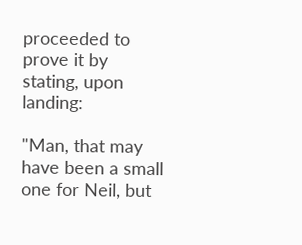proceeded to prove it by stating, upon landing:

"Man, that may have been a small one for Neil, but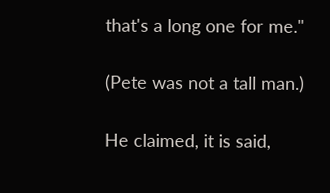that's a long one for me."

(Pete was not a tall man.)

He claimed, it is said,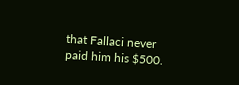that Fallaci never paid him his $500.